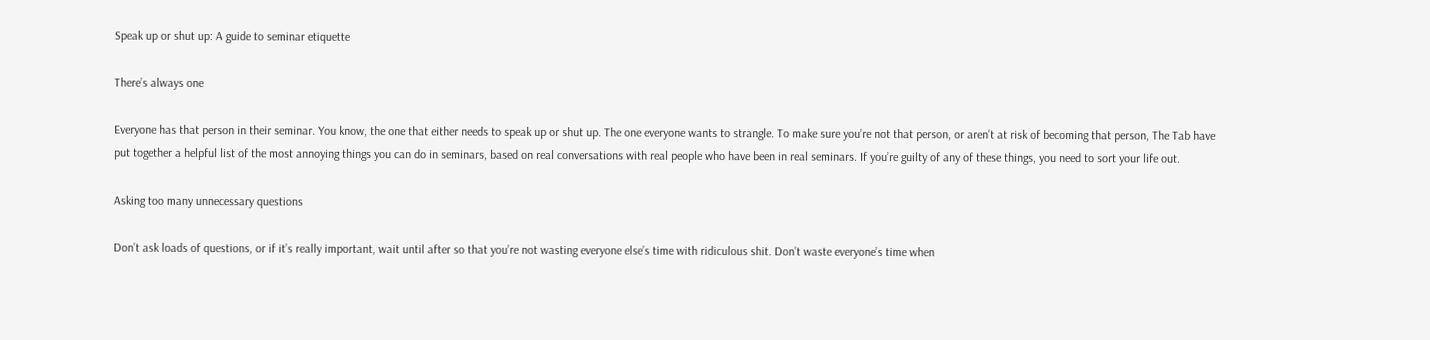Speak up or shut up: A guide to seminar etiquette

There’s always one

Everyone has that person in their seminar. You know, the one that either needs to speak up or shut up. The one everyone wants to strangle. To make sure you’re not that person, or aren’t at risk of becoming that person, The Tab have put together a helpful list of the most annoying things you can do in seminars, based on real conversations with real people who have been in real seminars. If you’re guilty of any of these things, you need to sort your life out.

Asking too many unnecessary questions

Don’t ask loads of questions, or if it’s really important, wait until after so that you’re not wasting everyone else’s time with ridiculous shit. Don’t waste everyone’s time when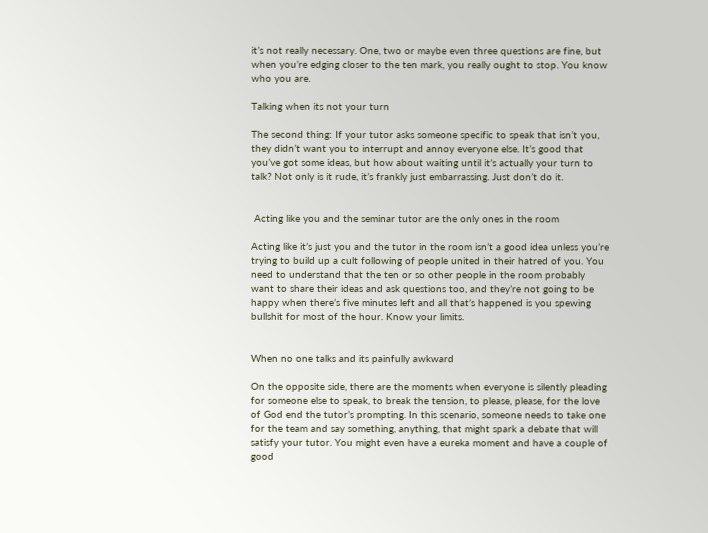it’s not really necessary. One, two or maybe even three questions are fine, but when you’re edging closer to the ten mark, you really ought to stop. You know who you are.

Talking when its not your turn

The second thing: If your tutor asks someone specific to speak that isn’t you, they didn’t want you to interrupt and annoy everyone else. It’s good that you’ve got some ideas, but how about waiting until it’s actually your turn to talk? Not only is it rude, it’s frankly just embarrassing. Just don’t do it.


 Acting like you and the seminar tutor are the only ones in the room

Acting like it’s just you and the tutor in the room isn’t a good idea unless you’re trying to build up a cult following of people united in their hatred of you. You need to understand that the ten or so other people in the room probably want to share their ideas and ask questions too, and they’re not going to be happy when there’s five minutes left and all that’s happened is you spewing bullshit for most of the hour. Know your limits.


When no one talks and its painfully awkward

On the opposite side, there are the moments when everyone is silently pleading for someone else to speak, to break the tension, to please, please, for the love of God end the tutor’s prompting. In this scenario, someone needs to take one for the team and say something, anything, that might spark a debate that will satisfy your tutor. You might even have a eureka moment and have a couple of good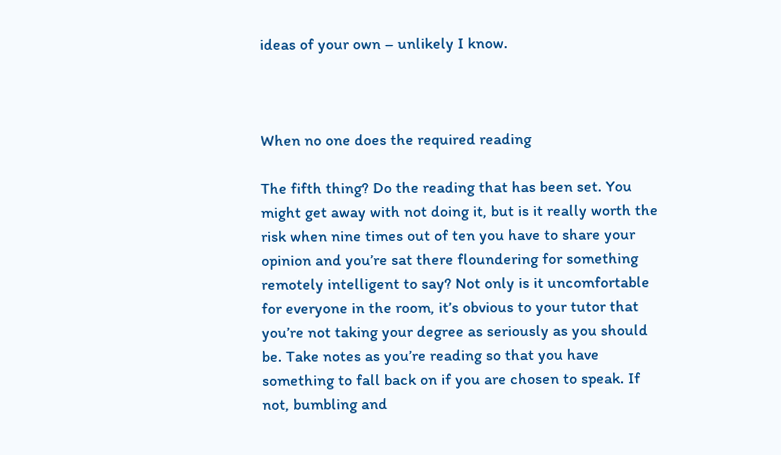ideas of your own – unlikely I know.



When no one does the required reading

The fifth thing? Do the reading that has been set. You might get away with not doing it, but is it really worth the risk when nine times out of ten you have to share your opinion and you’re sat there floundering for something remotely intelligent to say? Not only is it uncomfortable for everyone in the room, it’s obvious to your tutor that you’re not taking your degree as seriously as you should be. Take notes as you’re reading so that you have something to fall back on if you are chosen to speak. If not, bumbling and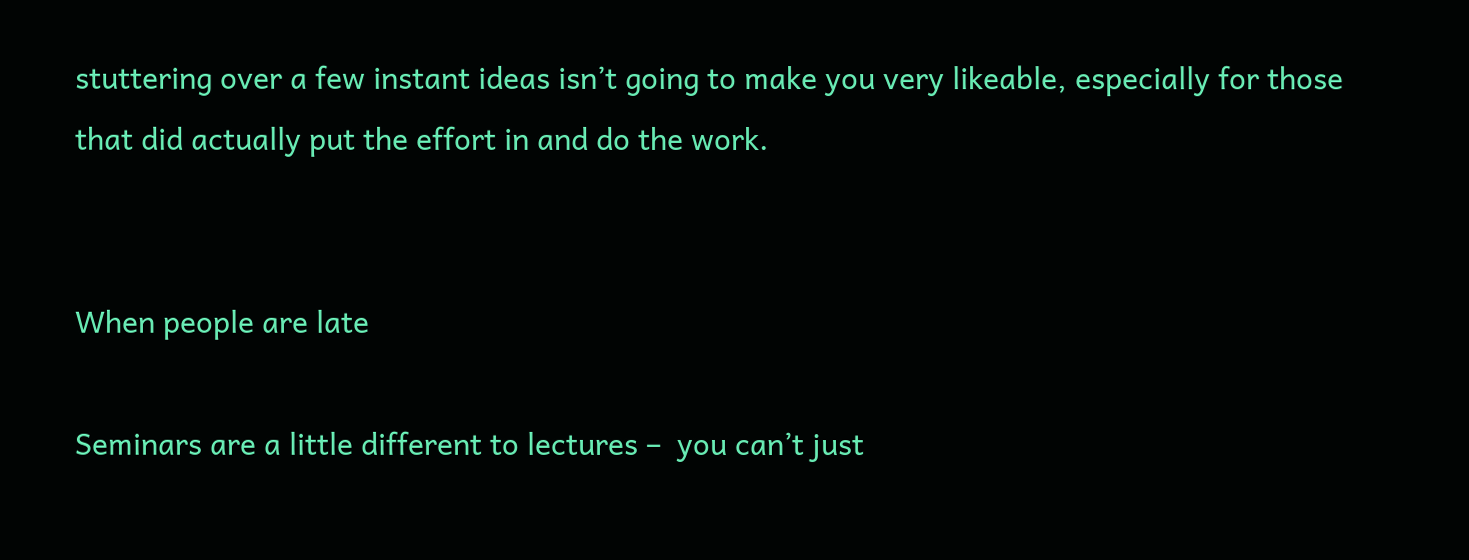stuttering over a few instant ideas isn’t going to make you very likeable, especially for those that did actually put the effort in and do the work.


When people are late

Seminars are a little different to lectures –  you can’t just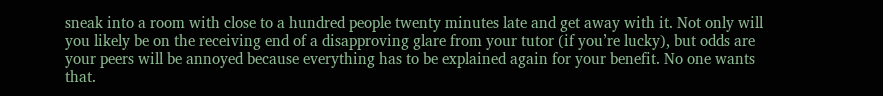sneak into a room with close to a hundred people twenty minutes late and get away with it. Not only will you likely be on the receiving end of a disapproving glare from your tutor (if you’re lucky), but odds are your peers will be annoyed because everything has to be explained again for your benefit. No one wants that.